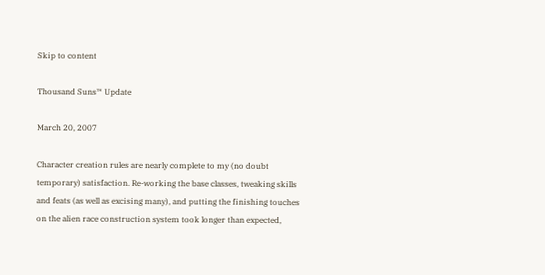Skip to content

Thousand Suns™ Update

March 20, 2007

Character creation rules are nearly complete to my (no doubt temporary) satisfaction. Re-working the base classes, tweaking skills and feats (as well as excising many), and putting the finishing touches on the alien race construction system took longer than expected,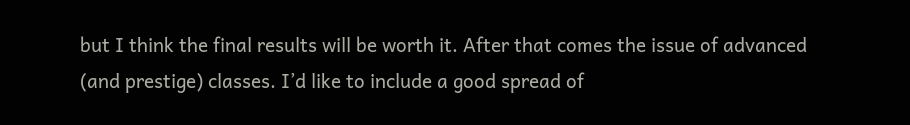but I think the final results will be worth it. After that comes the issue of advanced (and prestige) classes. I’d like to include a good spread of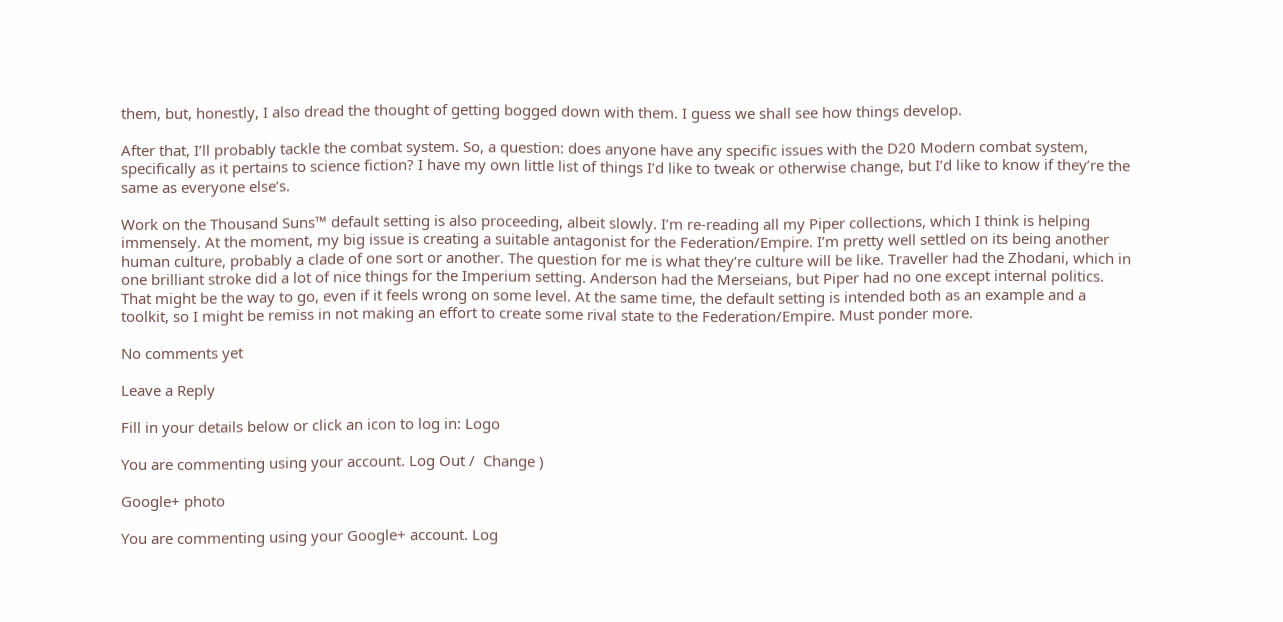them, but, honestly, I also dread the thought of getting bogged down with them. I guess we shall see how things develop.

After that, I’ll probably tackle the combat system. So, a question: does anyone have any specific issues with the D20 Modern combat system, specifically as it pertains to science fiction? I have my own little list of things I’d like to tweak or otherwise change, but I’d like to know if they’re the same as everyone else’s.

Work on the Thousand Suns™ default setting is also proceeding, albeit slowly. I’m re-reading all my Piper collections, which I think is helping immensely. At the moment, my big issue is creating a suitable antagonist for the Federation/Empire. I’m pretty well settled on its being another human culture, probably a clade of one sort or another. The question for me is what they’re culture will be like. Traveller had the Zhodani, which in one brilliant stroke did a lot of nice things for the Imperium setting. Anderson had the Merseians, but Piper had no one except internal politics. That might be the way to go, even if it feels wrong on some level. At the same time, the default setting is intended both as an example and a toolkit, so I might be remiss in not making an effort to create some rival state to the Federation/Empire. Must ponder more.

No comments yet

Leave a Reply

Fill in your details below or click an icon to log in: Logo

You are commenting using your account. Log Out /  Change )

Google+ photo

You are commenting using your Google+ account. Log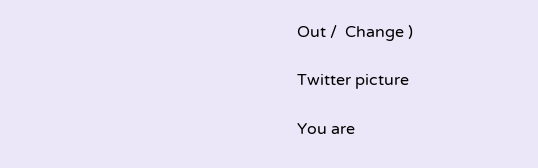Out /  Change )

Twitter picture

You are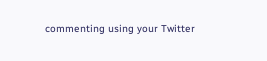commenting using your Twitter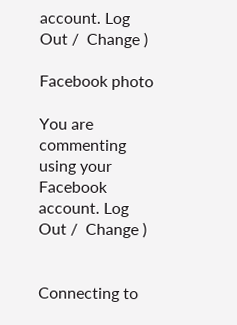account. Log Out /  Change )

Facebook photo

You are commenting using your Facebook account. Log Out /  Change )


Connecting to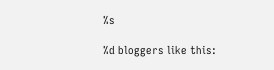%s

%d bloggers like this: